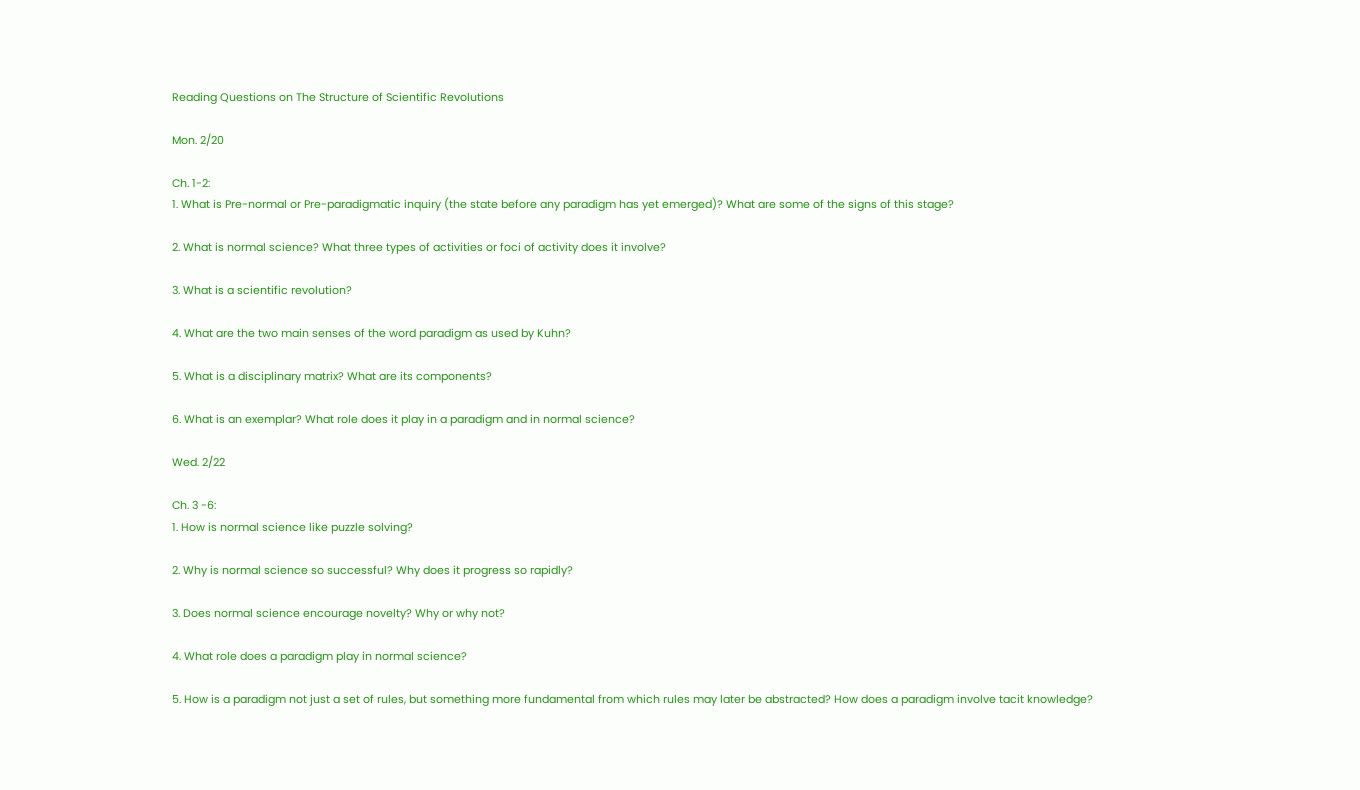Reading Questions on The Structure of Scientific Revolutions

Mon. 2/20

Ch. 1-2:
1. What is Pre-normal or Pre-paradigmatic inquiry (the state before any paradigm has yet emerged)? What are some of the signs of this stage?

2. What is normal science? What three types of activities or foci of activity does it involve?

3. What is a scientific revolution?

4. What are the two main senses of the word paradigm as used by Kuhn?

5. What is a disciplinary matrix? What are its components?

6. What is an exemplar? What role does it play in a paradigm and in normal science?

Wed. 2/22

Ch. 3 -6:
1. How is normal science like puzzle solving?

2. Why is normal science so successful? Why does it progress so rapidly?

3. Does normal science encourage novelty? Why or why not?

4. What role does a paradigm play in normal science?

5. How is a paradigm not just a set of rules, but something more fundamental from which rules may later be abstracted? How does a paradigm involve tacit knowledge?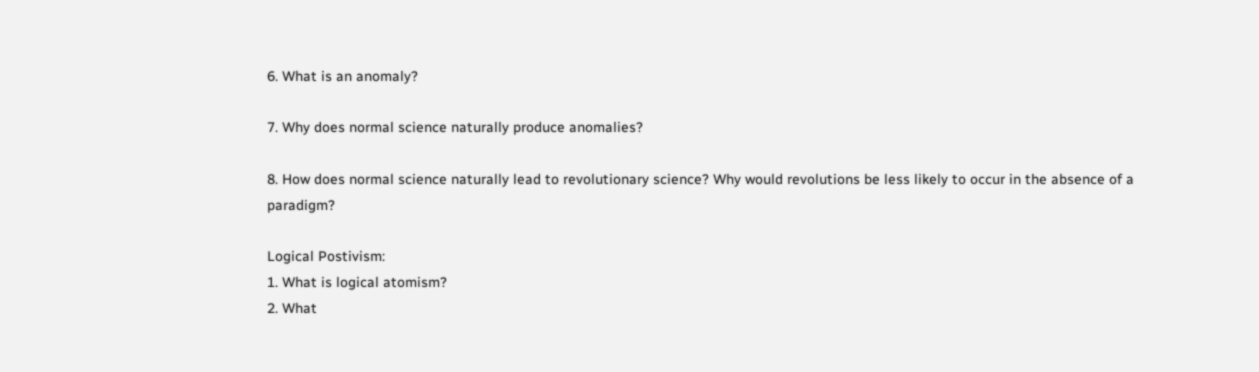6. What is an anomaly?

7. Why does normal science naturally produce anomalies?

8. How does normal science naturally lead to revolutionary science? Why would revolutions be less likely to occur in the absence of a paradigm?

Logical Postivism:
1. What is logical atomism?
2. What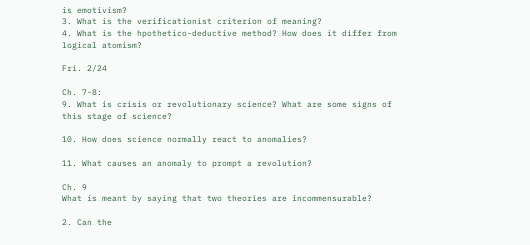is emotivism?
3. What is the verificationist criterion of meaning?
4. What is the hpothetico-deductive method? How does it differ from logical atomism?

Fri. 2/24

Ch. 7-8:
9. What is crisis or revolutionary science? What are some signs of this stage of science?

10. How does science normally react to anomalies?

11. What causes an anomaly to prompt a revolution?

Ch. 9
What is meant by saying that two theories are incommensurable?

2. Can the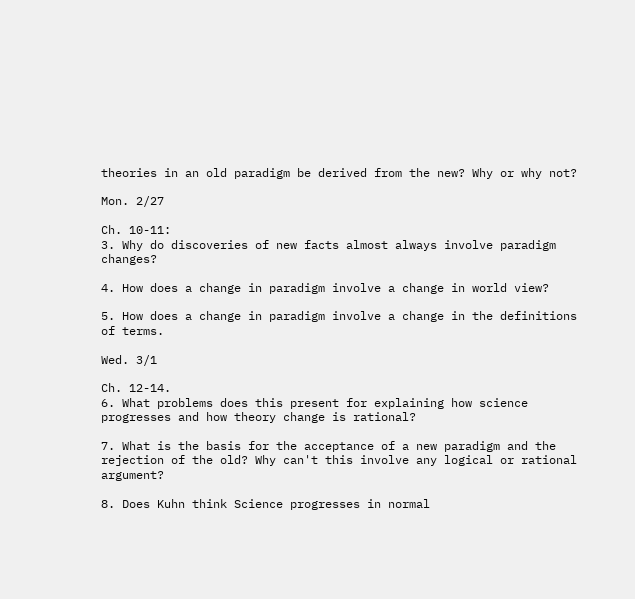theories in an old paradigm be derived from the new? Why or why not?

Mon. 2/27

Ch. 10-11:
3. Why do discoveries of new facts almost always involve paradigm changes?

4. How does a change in paradigm involve a change in world view?

5. How does a change in paradigm involve a change in the definitions of terms.

Wed. 3/1

Ch. 12-14.
6. What problems does this present for explaining how science progresses and how theory change is rational?

7. What is the basis for the acceptance of a new paradigm and the rejection of the old? Why can't this involve any logical or rational argument?

8. Does Kuhn think Science progresses in normal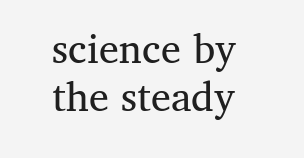science by the steady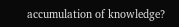accumulation of knowledge?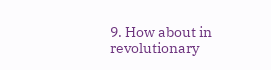9. How about in revolutionary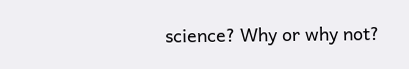science? Why or why not?